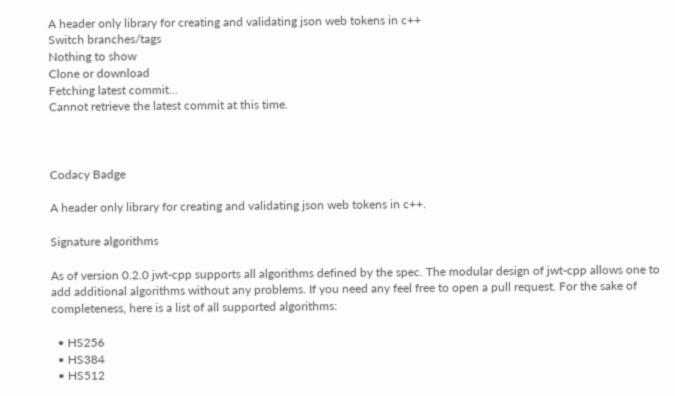A header only library for creating and validating json web tokens in c++
Switch branches/tags
Nothing to show
Clone or download
Fetching latest commit…
Cannot retrieve the latest commit at this time.



Codacy Badge

A header only library for creating and validating json web tokens in c++.

Signature algorithms

As of version 0.2.0 jwt-cpp supports all algorithms defined by the spec. The modular design of jwt-cpp allows one to add additional algorithms without any problems. If you need any feel free to open a pull request. For the sake of completeness, here is a list of all supported algorithms:

  • HS256
  • HS384
  • HS512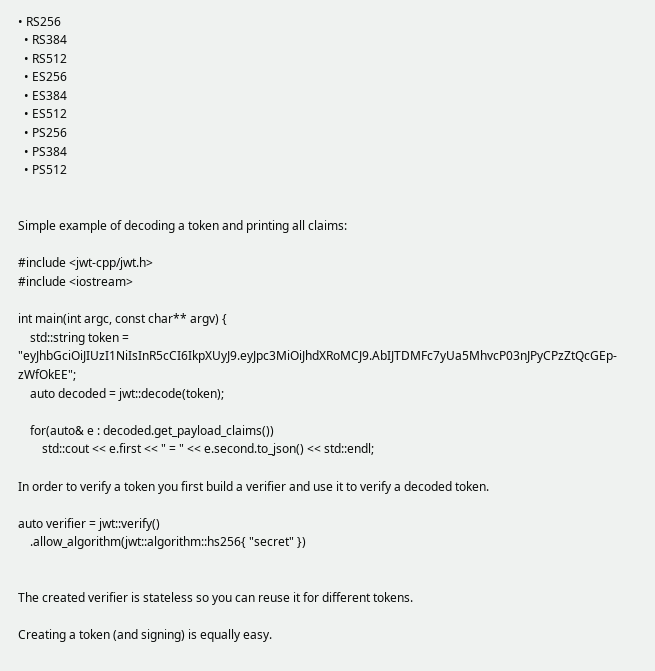• RS256
  • RS384
  • RS512
  • ES256
  • ES384
  • ES512
  • PS256
  • PS384
  • PS512


Simple example of decoding a token and printing all claims:

#include <jwt-cpp/jwt.h>
#include <iostream>

int main(int argc, const char** argv) {
    std::string token = "eyJhbGciOiJIUzI1NiIsInR5cCI6IkpXUyJ9.eyJpc3MiOiJhdXRoMCJ9.AbIJTDMFc7yUa5MhvcP03nJPyCPzZtQcGEp-zWfOkEE";
    auto decoded = jwt::decode(token);

    for(auto& e : decoded.get_payload_claims())
        std::cout << e.first << " = " << e.second.to_json() << std::endl;

In order to verify a token you first build a verifier and use it to verify a decoded token.

auto verifier = jwt::verify()
    .allow_algorithm(jwt::algorithm::hs256{ "secret" })


The created verifier is stateless so you can reuse it for different tokens.

Creating a token (and signing) is equally easy.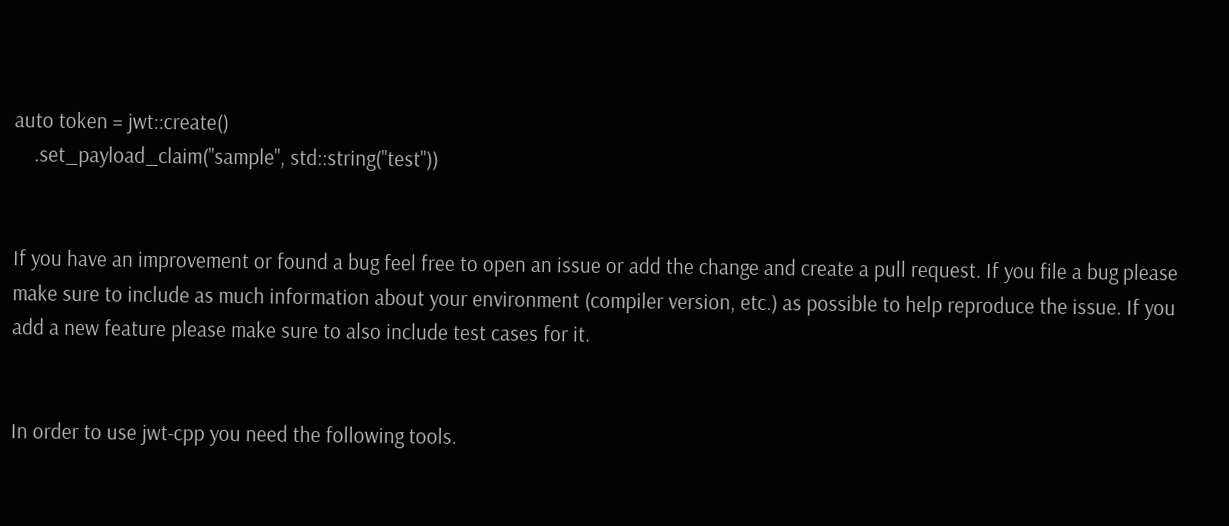auto token = jwt::create()
    .set_payload_claim("sample", std::string("test"))


If you have an improvement or found a bug feel free to open an issue or add the change and create a pull request. If you file a bug please make sure to include as much information about your environment (compiler version, etc.) as possible to help reproduce the issue. If you add a new feature please make sure to also include test cases for it.


In order to use jwt-cpp you need the following tools.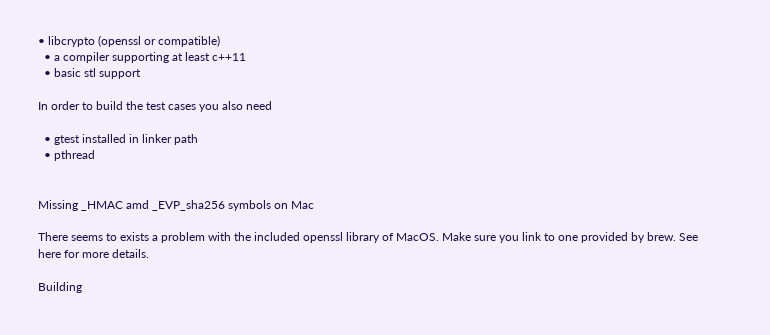• libcrypto (openssl or compatible)
  • a compiler supporting at least c++11
  • basic stl support

In order to build the test cases you also need

  • gtest installed in linker path
  • pthread


Missing _HMAC amd _EVP_sha256 symbols on Mac

There seems to exists a problem with the included openssl library of MacOS. Make sure you link to one provided by brew. See here for more details.

Building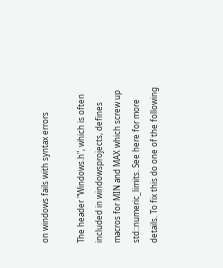on windows fails with syntax errors

The header "Windows.h", which is often included in windowsprojects, defines macros for MIN and MAX which screw up std::numeric_limits. See here for more details. To fix this do one of the following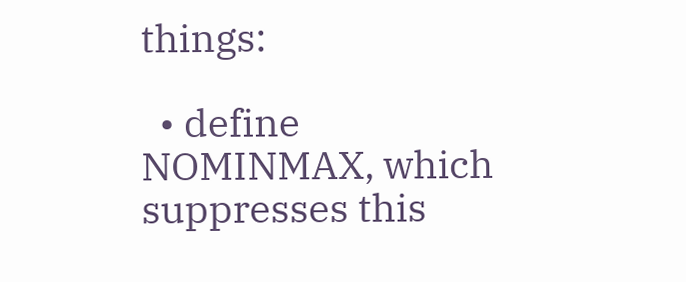things:

  • define NOMINMAX, which suppresses this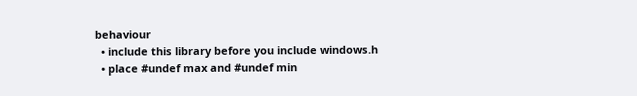behaviour
  • include this library before you include windows.h
  • place #undef max and #undef min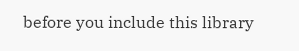before you include this library